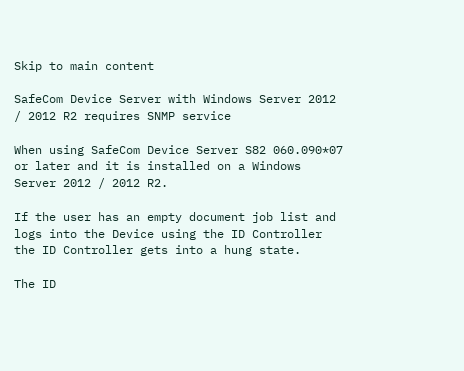Skip to main content

SafeCom Device Server with Windows Server 2012 / 2012 R2 requires SNMP service

When using SafeCom Device Server S82 060.090*07 or later and it is installed on a Windows Server 2012 / 2012 R2.

If the user has an empty document job list and logs into the Device using the ID Controller the ID Controller gets into a hung state.

The ID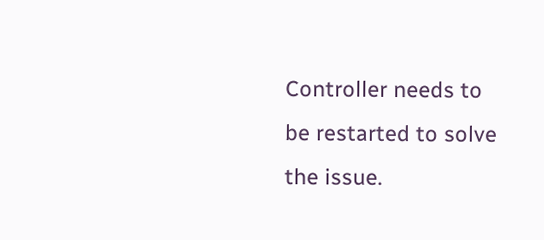Controller needs to be restarted to solve the issue.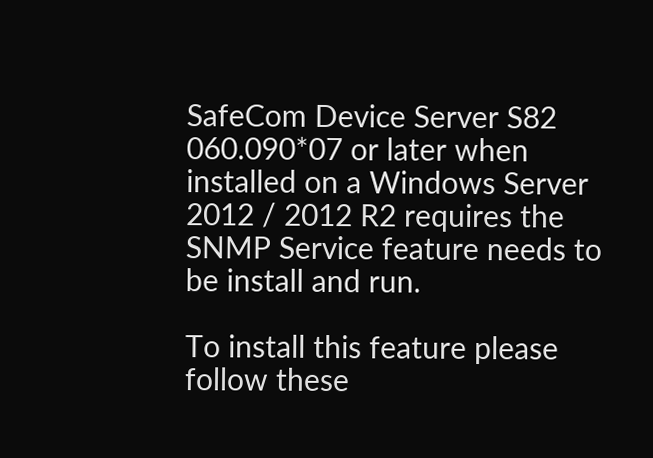SafeCom Device Server S82 060.090*07 or later when installed on a Windows Server 2012 / 2012 R2 requires the SNMP Service feature needs to be install and run.

To install this feature please follow these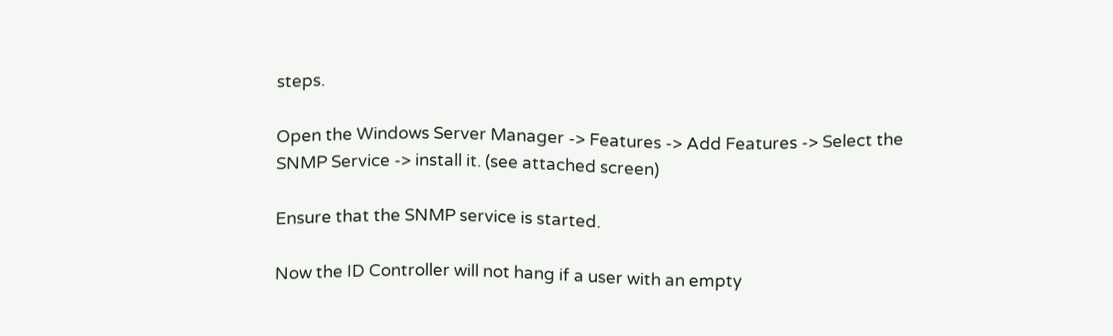steps.

Open the Windows Server Manager -> Features -> Add Features -> Select the SNMP Service -> install it. (see attached screen)

Ensure that the SNMP service is started.

Now the ID Controller will not hang if a user with an empty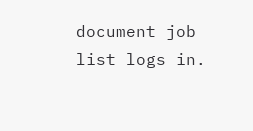document job list logs in.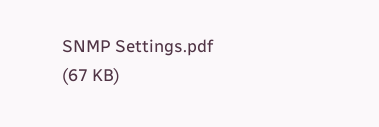SNMP Settings.pdf (67 KB)